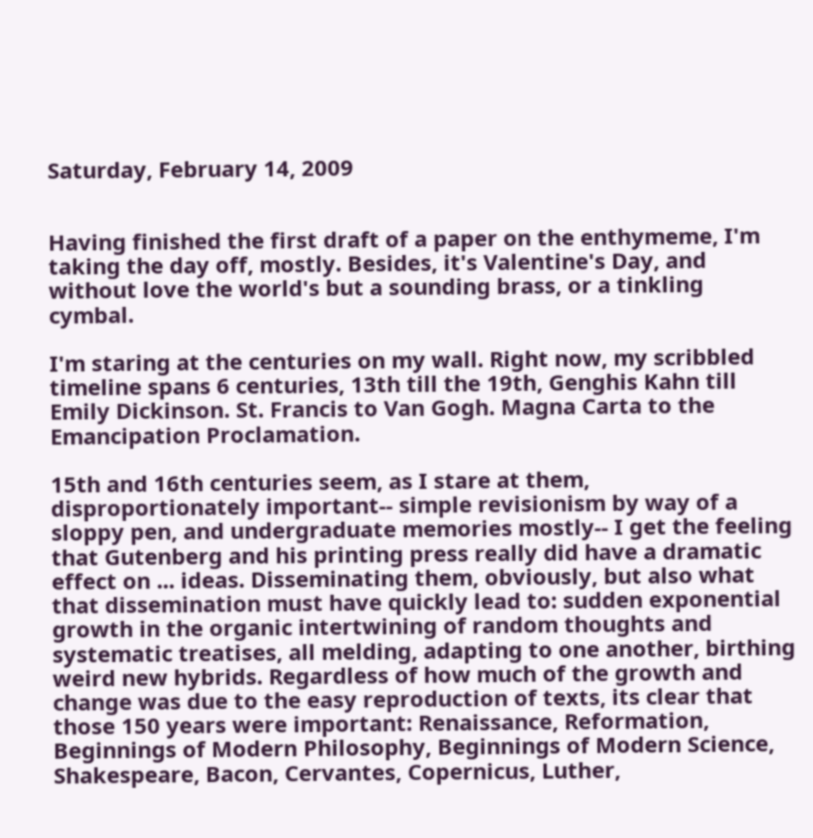Saturday, February 14, 2009


Having finished the first draft of a paper on the enthymeme, I'm taking the day off, mostly. Besides, it's Valentine's Day, and without love the world's but a sounding brass, or a tinkling cymbal.

I'm staring at the centuries on my wall. Right now, my scribbled timeline spans 6 centuries, 13th till the 19th, Genghis Kahn till Emily Dickinson. St. Francis to Van Gogh. Magna Carta to the Emancipation Proclamation.

15th and 16th centuries seem, as I stare at them, disproportionately important-- simple revisionism by way of a sloppy pen, and undergraduate memories mostly-- I get the feeling that Gutenberg and his printing press really did have a dramatic effect on ... ideas. Disseminating them, obviously, but also what that dissemination must have quickly lead to: sudden exponential growth in the organic intertwining of random thoughts and systematic treatises, all melding, adapting to one another, birthing weird new hybrids. Regardless of how much of the growth and change was due to the easy reproduction of texts, its clear that those 150 years were important: Renaissance, Reformation, Beginnings of Modern Philosophy, Beginnings of Modern Science, Shakespeare, Bacon, Cervantes, Copernicus, Luther,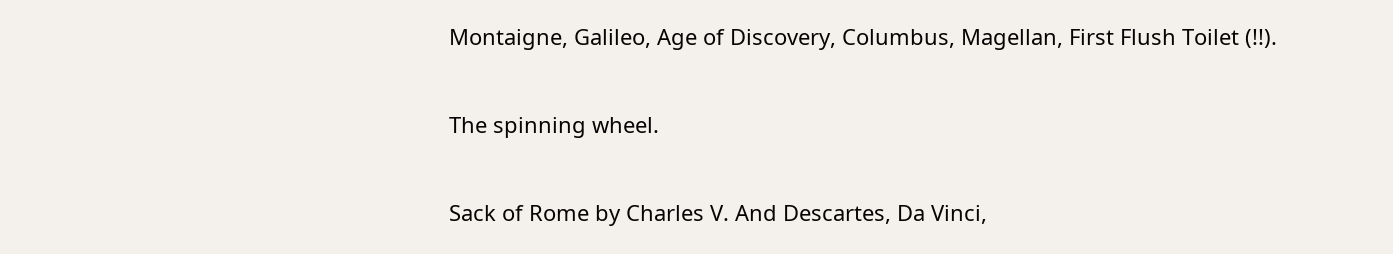Montaigne, Galileo, Age of Discovery, Columbus, Magellan, First Flush Toilet (!!).

The spinning wheel.

Sack of Rome by Charles V. And Descartes, Da Vinci,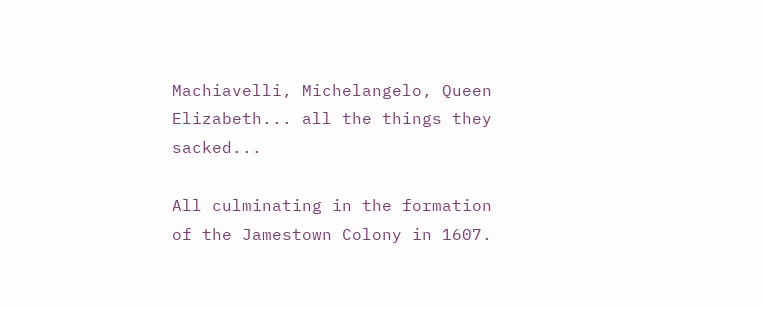Machiavelli, Michelangelo, Queen Elizabeth... all the things they sacked...

All culminating in the formation of the Jamestown Colony in 1607.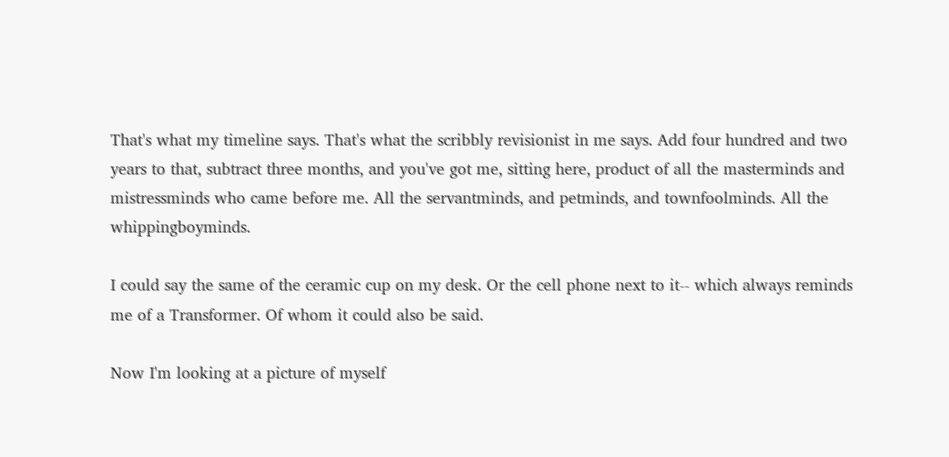That's what my timeline says. That's what the scribbly revisionist in me says. Add four hundred and two years to that, subtract three months, and you've got me, sitting here, product of all the masterminds and mistressminds who came before me. All the servantminds, and petminds, and townfoolminds. All the whippingboyminds.

I could say the same of the ceramic cup on my desk. Or the cell phone next to it-- which always reminds me of a Transformer. Of whom it could also be said.

Now I'm looking at a picture of myself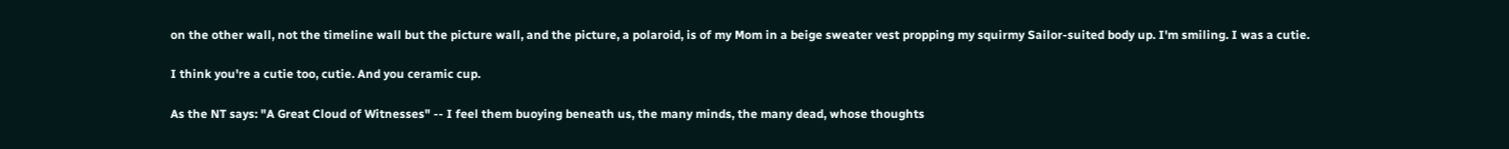on the other wall, not the timeline wall but the picture wall, and the picture, a polaroid, is of my Mom in a beige sweater vest propping my squirmy Sailor-suited body up. I'm smiling. I was a cutie.

I think you're a cutie too, cutie. And you ceramic cup.

As the NT says: "A Great Cloud of Witnesses" -- I feel them buoying beneath us, the many minds, the many dead, whose thoughts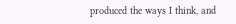produced the ways I think, and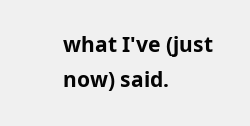what I've (just now) said.